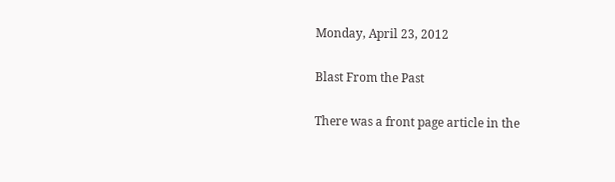Monday, April 23, 2012

Blast From the Past

There was a front page article in the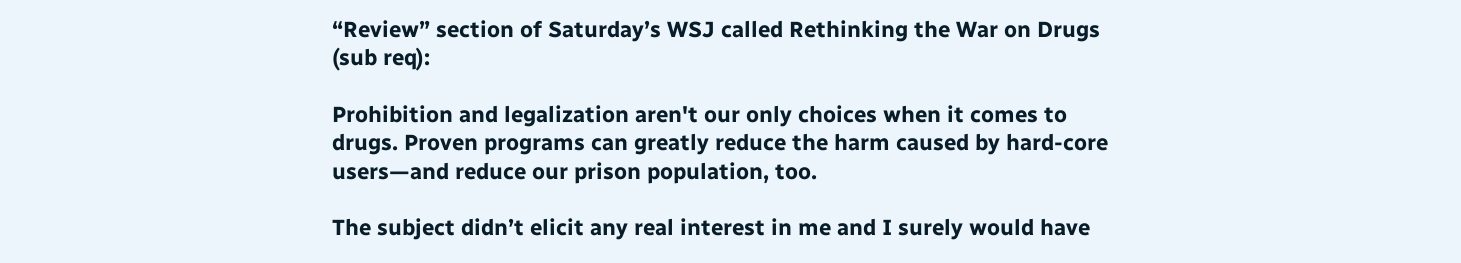“Review” section of Saturday’s WSJ called Rethinking the War on Drugs (sub req):

Prohibition and legalization aren't our only choices when it comes to drugs. Proven programs can greatly reduce the harm caused by hard-core users—and reduce our prison population, too.

The subject didn’t elicit any real interest in me and I surely would have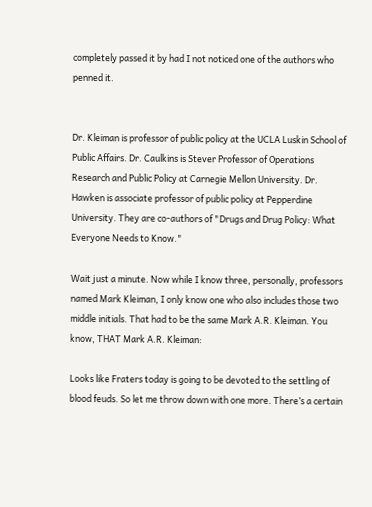completely passed it by had I not noticed one of the authors who penned it.


Dr. Kleiman is professor of public policy at the UCLA Luskin School of Public Affairs. Dr. Caulkins is Stever Professor of Operations Research and Public Policy at Carnegie Mellon University. Dr. Hawken is associate professor of public policy at Pepperdine University. They are co-authors of "Drugs and Drug Policy: What Everyone Needs to Know."

Wait just a minute. Now while I know three, personally, professors named Mark Kleiman, I only know one who also includes those two middle initials. That had to be the same Mark A.R. Kleiman. You know, THAT Mark A.R. Kleiman:

Looks like Fraters today is going to be devoted to the settling of blood feuds. So let me throw down with one more. There’s a certain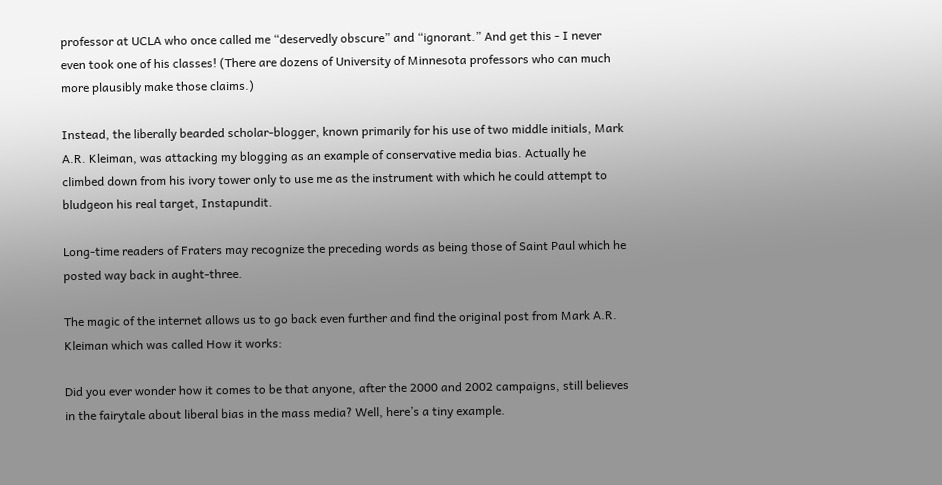professor at UCLA who once called me “deservedly obscure” and “ignorant.” And get this - I never even took one of his classes! (There are dozens of University of Minnesota professors who can much more plausibly make those claims.)

Instead, the liberally bearded scholar-blogger, known primarily for his use of two middle initials, Mark A.R. Kleiman, was attacking my blogging as an example of conservative media bias. Actually he climbed down from his ivory tower only to use me as the instrument with which he could attempt to bludgeon his real target, Instapundit.

Long-time readers of Fraters may recognize the preceding words as being those of Saint Paul which he posted way back in aught-three.

The magic of the internet allows us to go back even further and find the original post from Mark A.R. Kleiman which was called How it works:

Did you ever wonder how it comes to be that anyone, after the 2000 and 2002 campaigns, still believes in the fairytale about liberal bias in the mass media? Well, here’s a tiny example.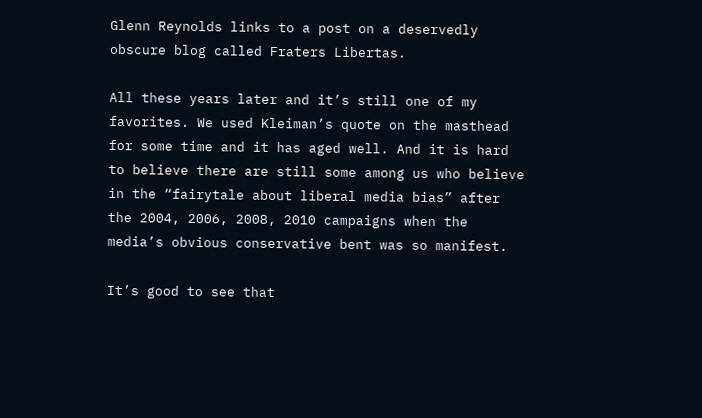Glenn Reynolds links to a post on a deservedly obscure blog called Fraters Libertas.

All these years later and it’s still one of my favorites. We used Kleiman’s quote on the masthead for some time and it has aged well. And it is hard to believe there are still some among us who believe in the “fairytale about liberal media bias” after the 2004, 2006, 2008, 2010 campaigns when the media’s obvious conservative bent was so manifest.

It’s good to see that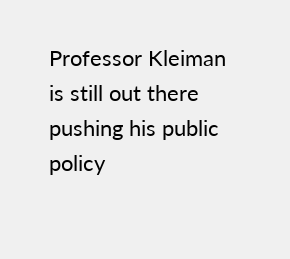Professor Kleiman is still out there pushing his public policy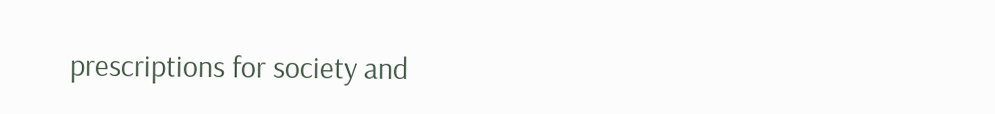prescriptions for society and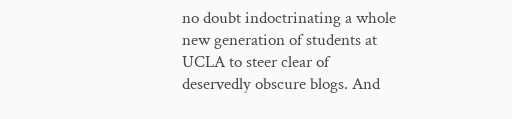no doubt indoctrinating a whole new generation of students at UCLA to steer clear of deservedly obscure blogs. And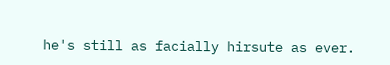he's still as facially hirsute as ever.